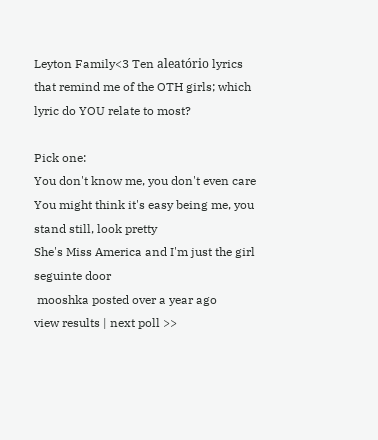Leyton Family<3 Ten aleatório lyrics that remind me of the OTH girls; which lyric do YOU relate to most?

Pick one:
You don't know me, you don't even care
You might think it's easy being me, you stand still, look pretty
She's Miss America and I'm just the girl seguinte door
 mooshka posted over a year ago
view results | next poll >>